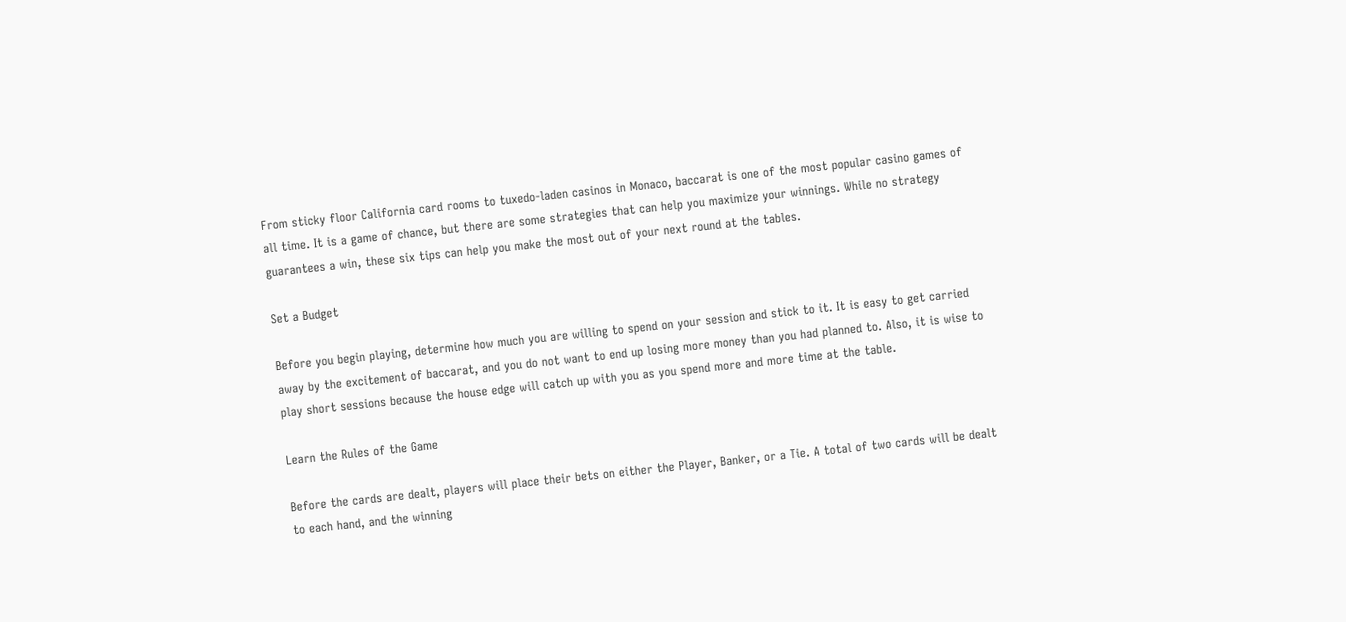From sticky floor California card rooms to tuxedo-laden casinos in Monaco, baccarat is one of the most popular casino games of all time. It is a game of chance, but there are some strategies that can help you maximize your winnings. While no strategy guarantees a win, these six tips can help you make the most out of your next round at the tables.

Set a Budget

Before you begin playing, determine how much you are willing to spend on your session and stick to it. It is easy to get carried away by the excitement of baccarat, and you do not want to end up losing more money than you had planned to. Also, it is wise to play short sessions because the house edge will catch up with you as you spend more and more time at the table.

Learn the Rules of the Game

Before the cards are dealt, players will place their bets on either the Player, Banker, or a Tie. A total of two cards will be dealt to each hand, and the winning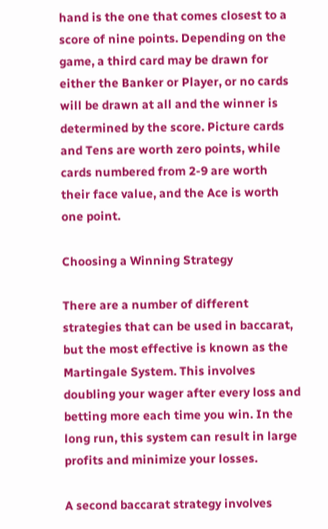hand is the one that comes closest to a score of nine points. Depending on the game, a third card may be drawn for either the Banker or Player, or no cards will be drawn at all and the winner is determined by the score. Picture cards and Tens are worth zero points, while cards numbered from 2-9 are worth their face value, and the Ace is worth one point.

Choosing a Winning Strategy

There are a number of different strategies that can be used in baccarat, but the most effective is known as the Martingale System. This involves doubling your wager after every loss and betting more each time you win. In the long run, this system can result in large profits and minimize your losses.

A second baccarat strategy involves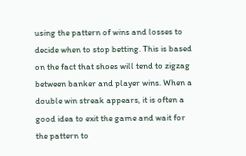using the pattern of wins and losses to decide when to stop betting. This is based on the fact that shoes will tend to zigzag between banker and player wins. When a double win streak appears, it is often a good idea to exit the game and wait for the pattern to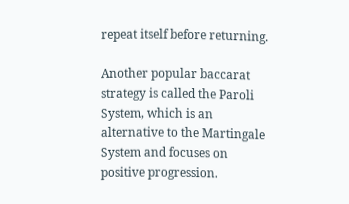repeat itself before returning.

Another popular baccarat strategy is called the Paroli System, which is an alternative to the Martingale System and focuses on positive progression.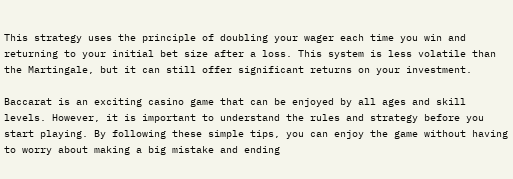This strategy uses the principle of doubling your wager each time you win and returning to your initial bet size after a loss. This system is less volatile than the Martingale, but it can still offer significant returns on your investment.

Baccarat is an exciting casino game that can be enjoyed by all ages and skill levels. However, it is important to understand the rules and strategy before you start playing. By following these simple tips, you can enjoy the game without having to worry about making a big mistake and ending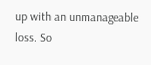up with an unmanageable loss. So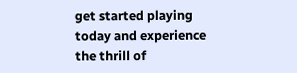get started playing today and experience the thrill of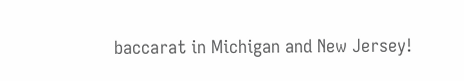baccarat in Michigan and New Jersey!